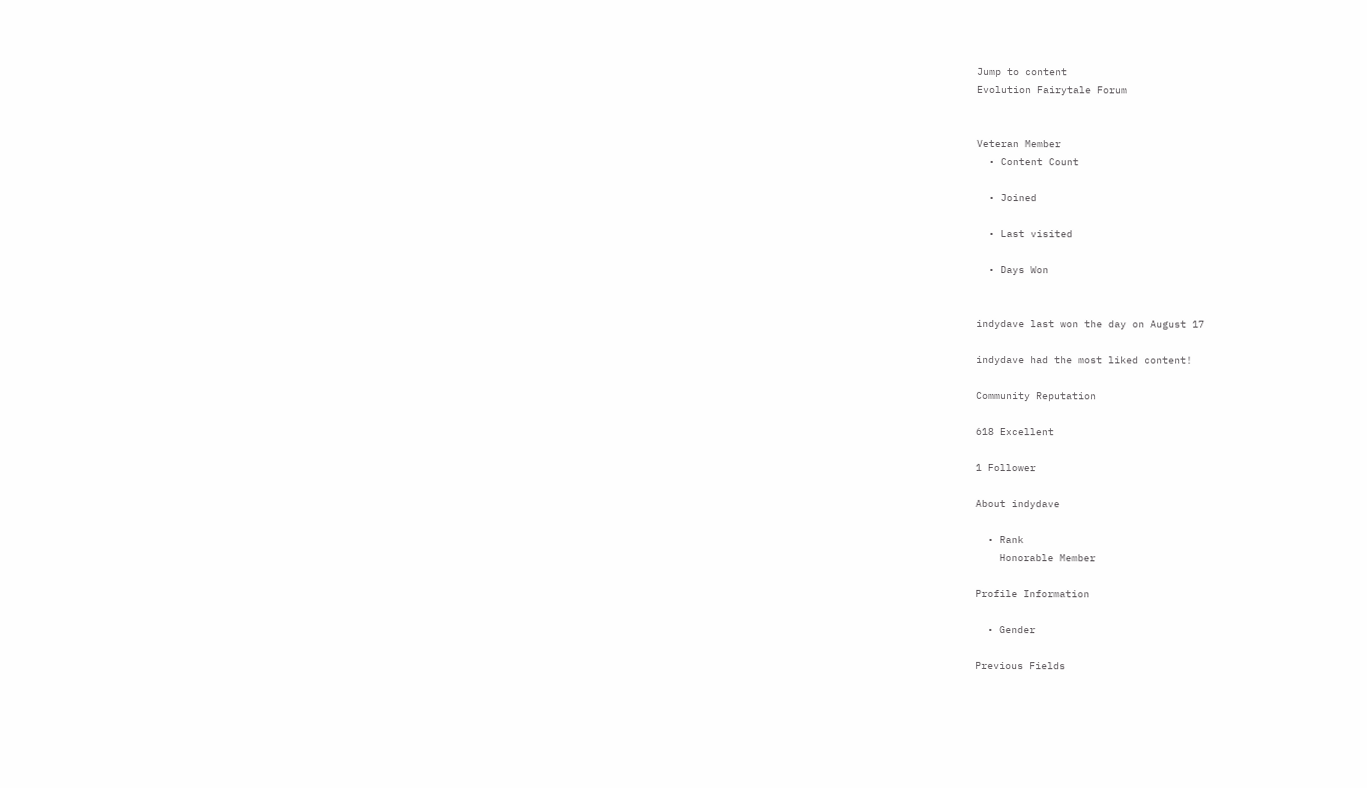Jump to content
Evolution Fairytale Forum


Veteran Member
  • Content Count

  • Joined

  • Last visited

  • Days Won


indydave last won the day on August 17

indydave had the most liked content!

Community Reputation

618 Excellent

1 Follower

About indydave

  • Rank
    Honorable Member

Profile Information

  • Gender

Previous Fields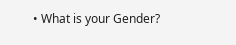• What is your Gender?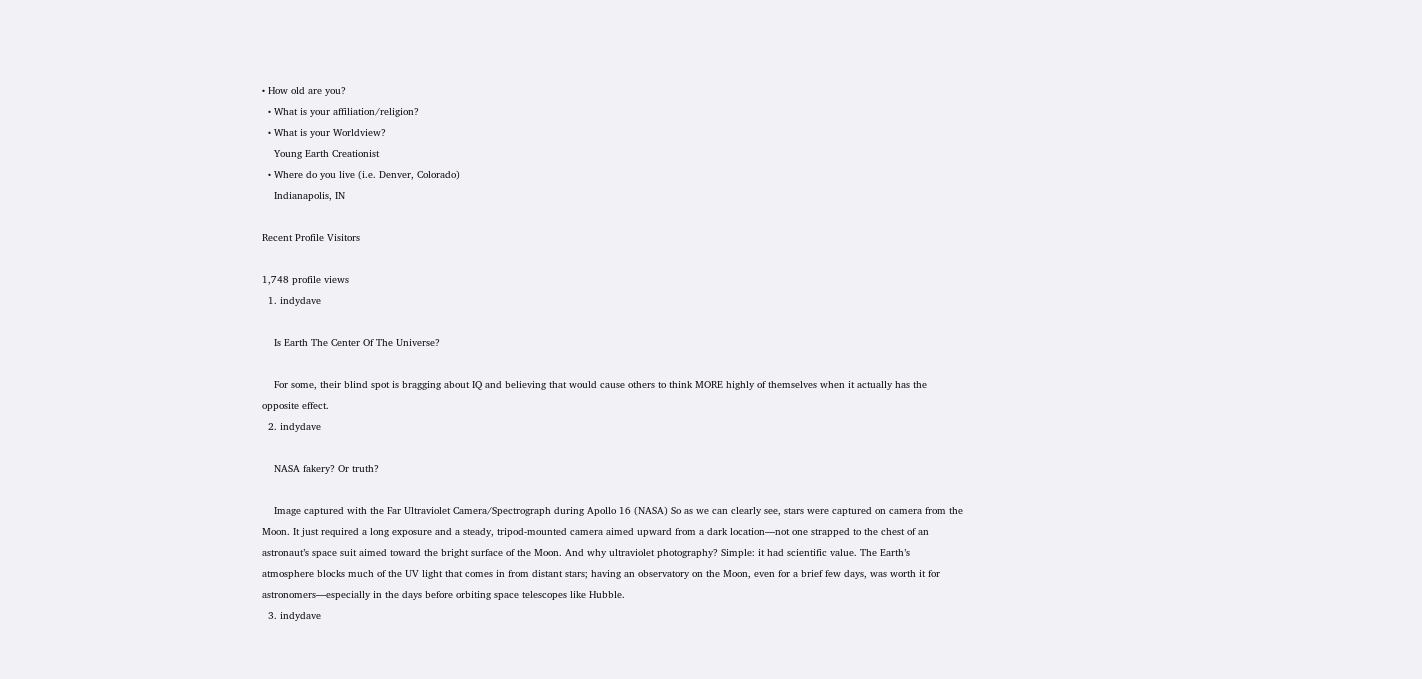• How old are you?
  • What is your affiliation/religion?
  • What is your Worldview?
    Young Earth Creationist
  • Where do you live (i.e. Denver, Colorado)
    Indianapolis, IN

Recent Profile Visitors

1,748 profile views
  1. indydave

    Is Earth The Center Of The Universe?

    For some, their blind spot is bragging about IQ and believing that would cause others to think MORE highly of themselves when it actually has the opposite effect.
  2. indydave

    NASA fakery? Or truth?

    Image captured with the Far Ultraviolet Camera/Spectrograph during Apollo 16 (NASA) So as we can clearly see, stars were captured on camera from the Moon. It just required a long exposure and a steady, tripod-mounted camera aimed upward from a dark location—not one strapped to the chest of an astronaut’s space suit aimed toward the bright surface of the Moon. And why ultraviolet photography? Simple: it had scientific value. The Earth’s atmosphere blocks much of the UV light that comes in from distant stars; having an observatory on the Moon, even for a brief few days, was worth it for astronomers—especially in the days before orbiting space telescopes like Hubble.
  3. indydave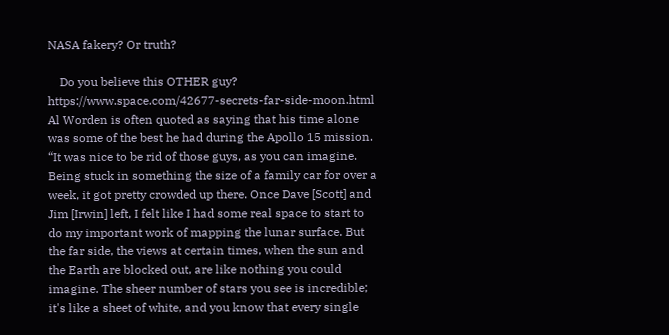NASA fakery? Or truth?

    Do you believe this OTHER guy? https://www.space.com/42677-secrets-far-side-moon.html Al Worden is often quoted as saying that his time alone was some of the best he had during the Apollo 15 mission. “It was nice to be rid of those guys, as you can imagine. Being stuck in something the size of a family car for over a week, it got pretty crowded up there. Once Dave [Scott] and Jim [Irwin] left, I felt like I had some real space to start to do my important work of mapping the lunar surface. But the far side, the views at certain times, when the sun and the Earth are blocked out, are like nothing you could imagine. The sheer number of stars you see is incredible; it's like a sheet of white, and you know that every single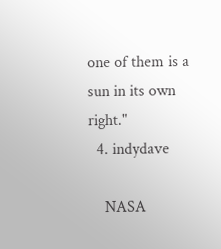one of them is a sun in its own right."
  4. indydave

    NASA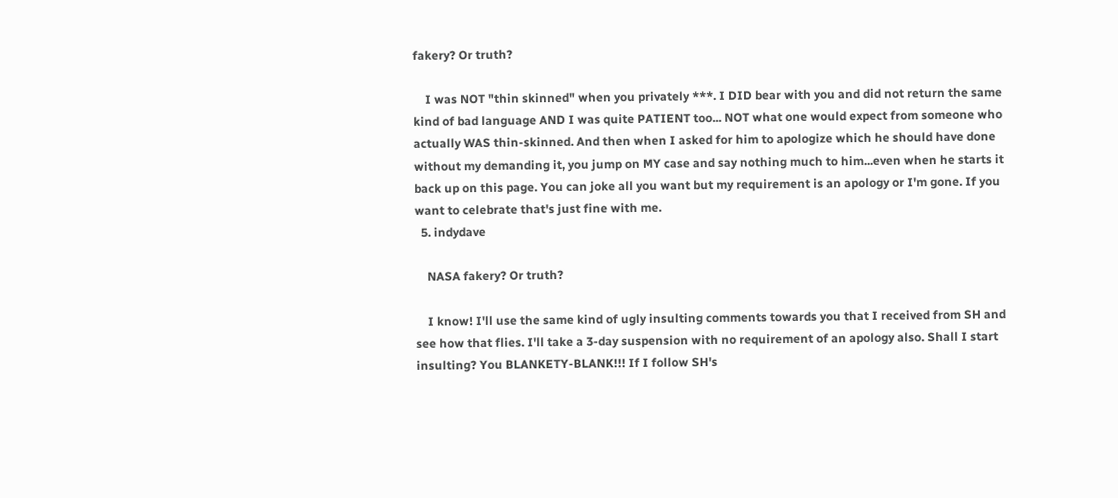fakery? Or truth?

    I was NOT "thin skinned" when you privately ***. I DID bear with you and did not return the same kind of bad language AND I was quite PATIENT too... NOT what one would expect from someone who actually WAS thin-skinned. And then when I asked for him to apologize which he should have done without my demanding it, you jump on MY case and say nothing much to him...even when he starts it back up on this page. You can joke all you want but my requirement is an apology or I'm gone. If you want to celebrate that's just fine with me.
  5. indydave

    NASA fakery? Or truth?

    I know! I'll use the same kind of ugly insulting comments towards you that I received from SH and see how that flies. I'll take a 3-day suspension with no requirement of an apology also. Shall I start insulting? You BLANKETY-BLANK!!! If I follow SH's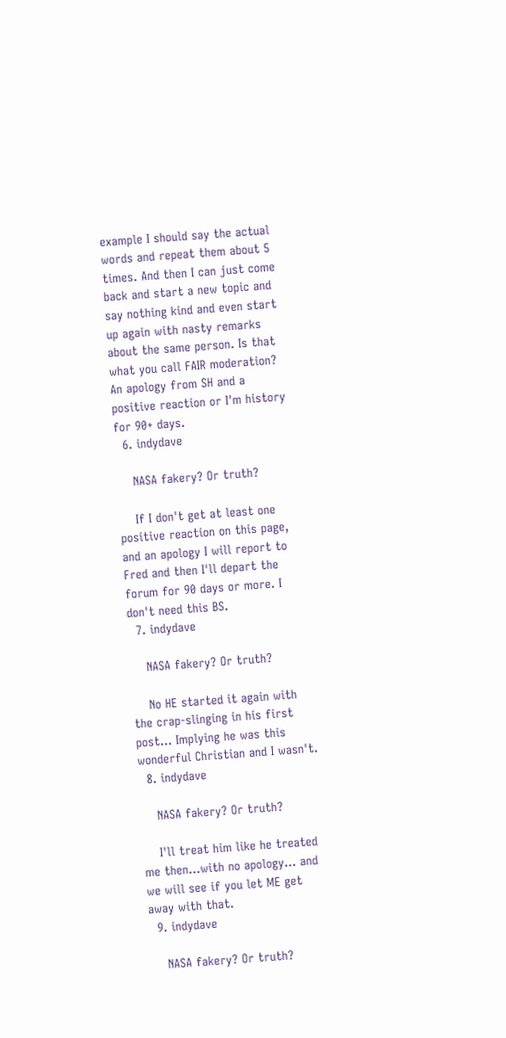example I should say the actual words and repeat them about 5 times. And then I can just come back and start a new topic and say nothing kind and even start up again with nasty remarks about the same person. Is that what you call FAIR moderation? An apology from SH and a positive reaction or I'm history for 90+ days.
  6. indydave

    NASA fakery? Or truth?

    If I don't get at least one positive reaction on this page, and an apology I will report to Fred and then I'll depart the forum for 90 days or more. I don't need this BS.
  7. indydave

    NASA fakery? Or truth?

    No HE started it again with the crap-slinging in his first post... Implying he was this wonderful Christian and I wasn't.
  8. indydave

    NASA fakery? Or truth?

    I'll treat him like he treated me then...with no apology... and we will see if you let ME get away with that.
  9. indydave

    NASA fakery? Or truth?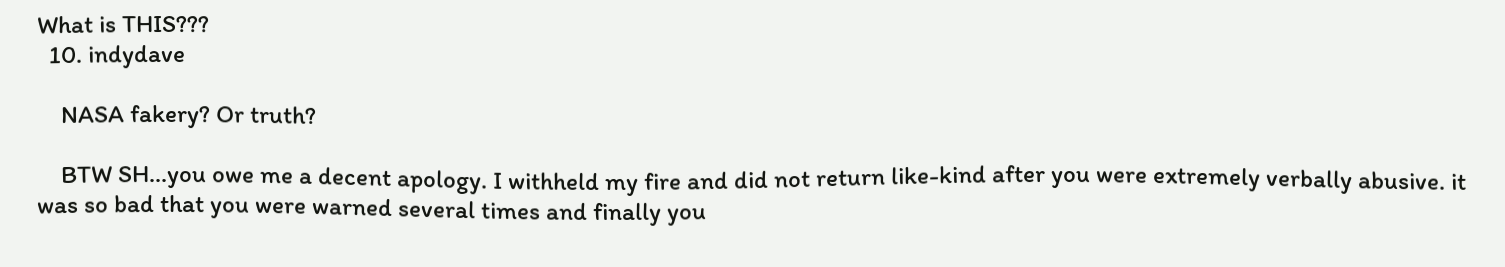What is THIS???
  10. indydave

    NASA fakery? Or truth?

    BTW SH...you owe me a decent apology. I withheld my fire and did not return like-kind after you were extremely verbally abusive. it was so bad that you were warned several times and finally you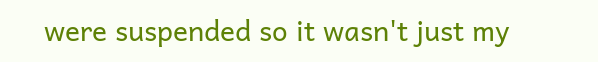were suspended so it wasn't just my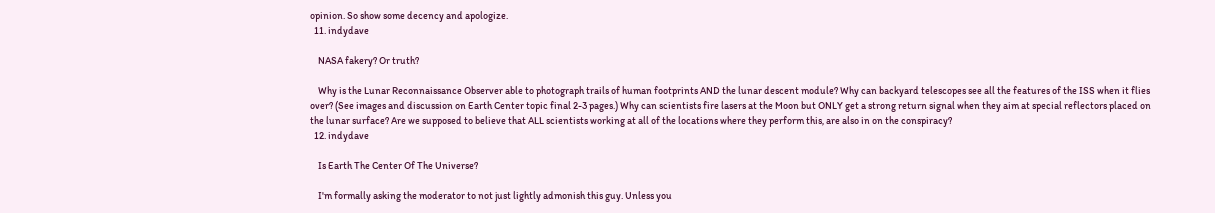opinion. So show some decency and apologize.
  11. indydave

    NASA fakery? Or truth?

    Why is the Lunar Reconnaissance Observer able to photograph trails of human footprints AND the lunar descent module? Why can backyard telescopes see all the features of the ISS when it flies over? (See images and discussion on Earth Center topic final 2-3 pages.) Why can scientists fire lasers at the Moon but ONLY get a strong return signal when they aim at special reflectors placed on the lunar surface? Are we supposed to believe that ALL scientists working at all of the locations where they perform this, are also in on the conspiracy?
  12. indydave

    Is Earth The Center Of The Universe?

    I'm formally asking the moderator to not just lightly admonish this guy. Unless you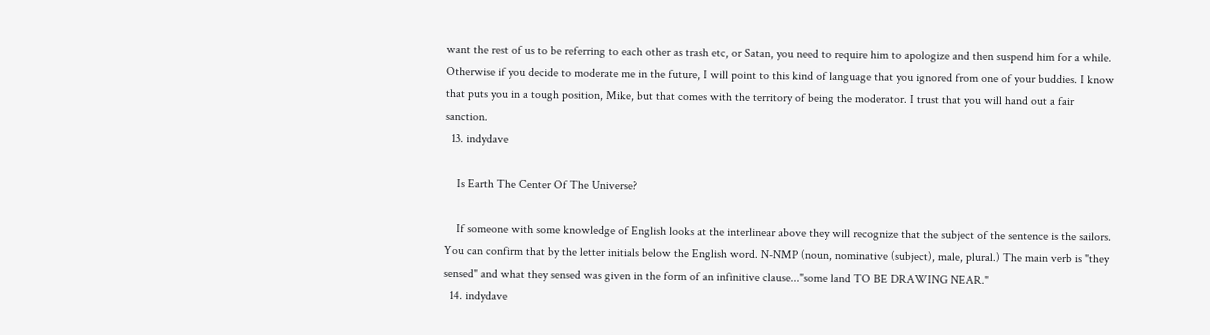want the rest of us to be referring to each other as trash etc, or Satan, you need to require him to apologize and then suspend him for a while. Otherwise if you decide to moderate me in the future, I will point to this kind of language that you ignored from one of your buddies. I know that puts you in a tough position, Mike, but that comes with the territory of being the moderator. I trust that you will hand out a fair sanction.
  13. indydave

    Is Earth The Center Of The Universe?

    If someone with some knowledge of English looks at the interlinear above they will recognize that the subject of the sentence is the sailors. You can confirm that by the letter initials below the English word. N-NMP (noun, nominative (subject), male, plural.) The main verb is "they sensed" and what they sensed was given in the form of an infinitive clause..."some land TO BE DRAWING NEAR."
  14. indydave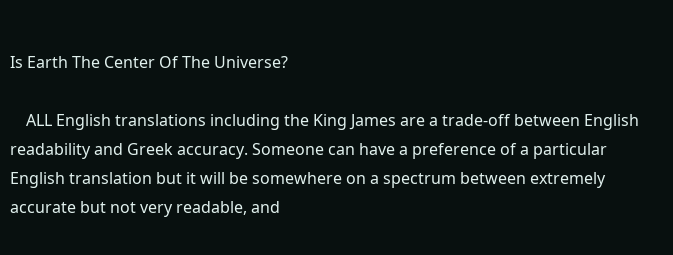Is Earth The Center Of The Universe?

    ALL English translations including the King James are a trade-off between English readability and Greek accuracy. Someone can have a preference of a particular English translation but it will be somewhere on a spectrum between extremely accurate but not very readable, and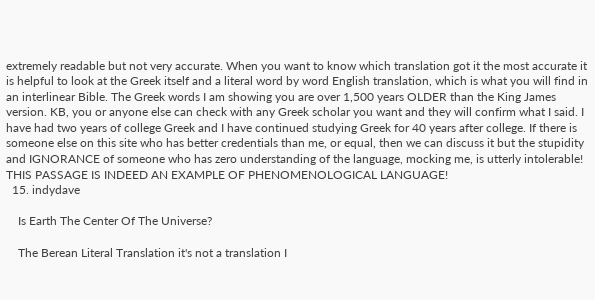extremely readable but not very accurate. When you want to know which translation got it the most accurate it is helpful to look at the Greek itself and a literal word by word English translation, which is what you will find in an interlinear Bible. The Greek words I am showing you are over 1,500 years OLDER than the King James version. KB, you or anyone else can check with any Greek scholar you want and they will confirm what I said. I have had two years of college Greek and I have continued studying Greek for 40 years after college. If there is someone else on this site who has better credentials than me, or equal, then we can discuss it but the stupidity and IGNORANCE of someone who has zero understanding of the language, mocking me, is utterly intolerable! THIS PASSAGE IS INDEED AN EXAMPLE OF PHENOMENOLOGICAL LANGUAGE!
  15. indydave

    Is Earth The Center Of The Universe?

    The Berean Literal Translation it's not a translation I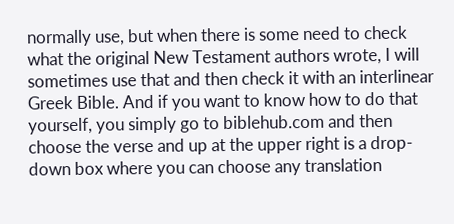normally use, but when there is some need to check what the original New Testament authors wrote, I will sometimes use that and then check it with an interlinear Greek Bible. And if you want to know how to do that yourself, you simply go to biblehub.com and then choose the verse and up at the upper right is a drop-down box where you can choose any translation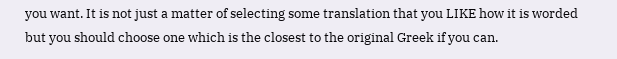you want. It is not just a matter of selecting some translation that you LIKE how it is worded but you should choose one which is the closest to the original Greek if you can.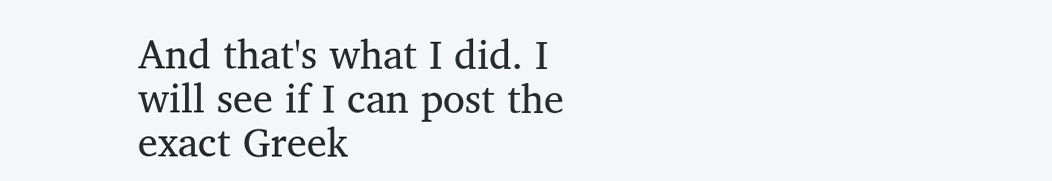And that's what I did. I will see if I can post the exact Greek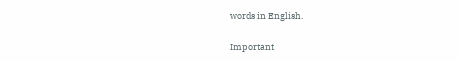words in English.

Important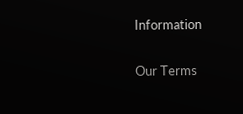Information

Our Terms